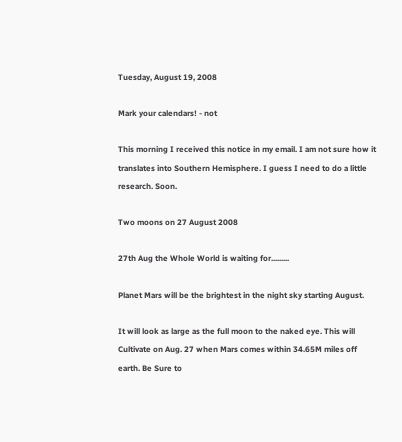Tuesday, August 19, 2008

Mark your calendars! - not

This morning I received this notice in my email. I am not sure how it translates into Southern Hemisphere. I guess I need to do a little research. Soon.

Two moons on 27 August 2008

27th Aug the Whole World is waiting for.........

Planet Mars will be the brightest in the night sky starting August.

It will look as large as the full moon to the naked eye. This will
Cultivate on Aug. 27 when Mars comes within 34.65M miles off
earth. Be Sure to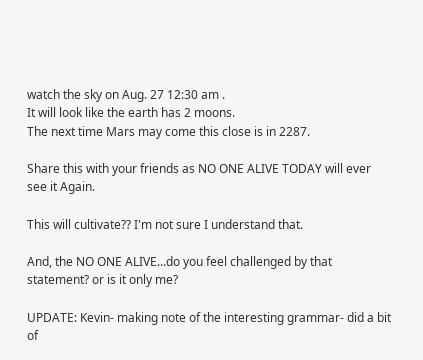watch the sky on Aug. 27 12:30 am .
It will look like the earth has 2 moons.
The next time Mars may come this close is in 2287.

Share this with your friends as NO ONE ALIVE TODAY will ever see it Again.

This will cultivate?? I'm not sure I understand that.

And, the NO ONE ALIVE...do you feel challenged by that statement? or is it only me?

UPDATE: Kevin- making note of the interesting grammar- did a bit of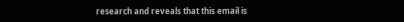research and reveals that this email is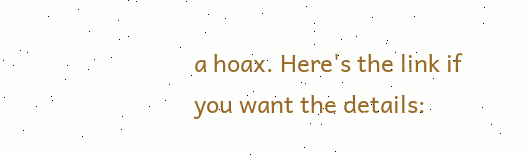a hoax. Here's the link if you want the details: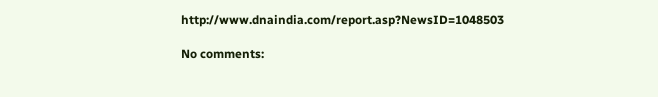http://www.dnaindia.com/report.asp?NewsID=1048503

No comments: